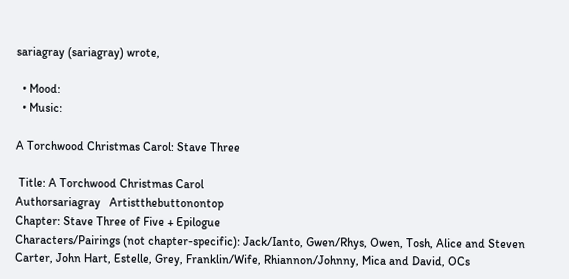sariagray (sariagray) wrote,

  • Mood:
  • Music:

A Torchwood Christmas Carol: Stave Three

 Title: A Torchwood Christmas Carol
Authorsariagray   Artistthebuttonontop
Chapter: Stave Three of Five + Epilogue
Characters/Pairings (not chapter-specific): Jack/Ianto, Gwen/Rhys, Owen, Tosh, Alice and Steven Carter, John Hart, Estelle, Grey, Franklin/Wife, Rhiannon/Johnny, Mica and David, OCs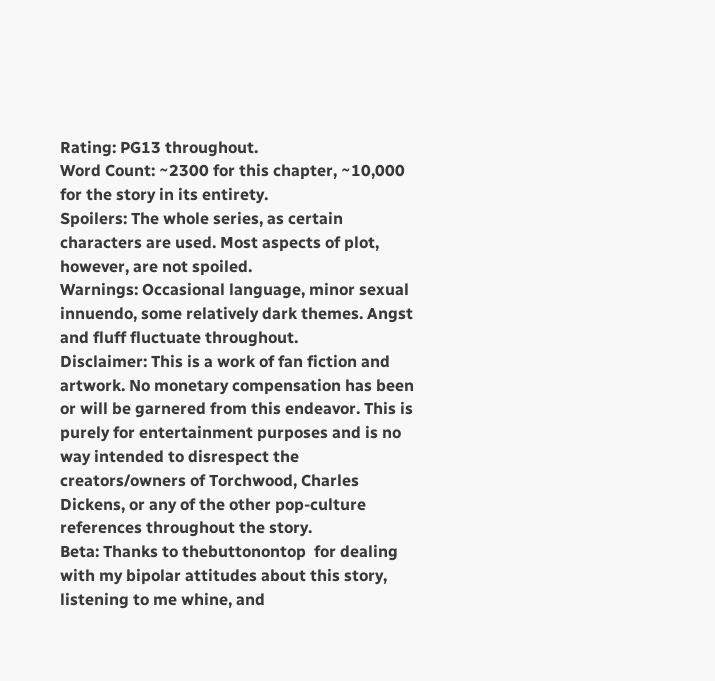Rating: PG13 throughout.
Word Count: ~2300 for this chapter, ~10,000 for the story in its entirety.
Spoilers: The whole series, as certain characters are used. Most aspects of plot, however, are not spoiled.
Warnings: Occasional language, minor sexual innuendo, some relatively dark themes. Angst and fluff fluctuate throughout.
Disclaimer: This is a work of fan fiction and artwork. No monetary compensation has been or will be garnered from this endeavor. This is purely for entertainment purposes and is no way intended to disrespect the creators/owners of Torchwood, Charles Dickens, or any of the other pop-culture references throughout the story.
Beta: Thanks to thebuttonontop  for dealing with my bipolar attitudes about this story, listening to me whine, and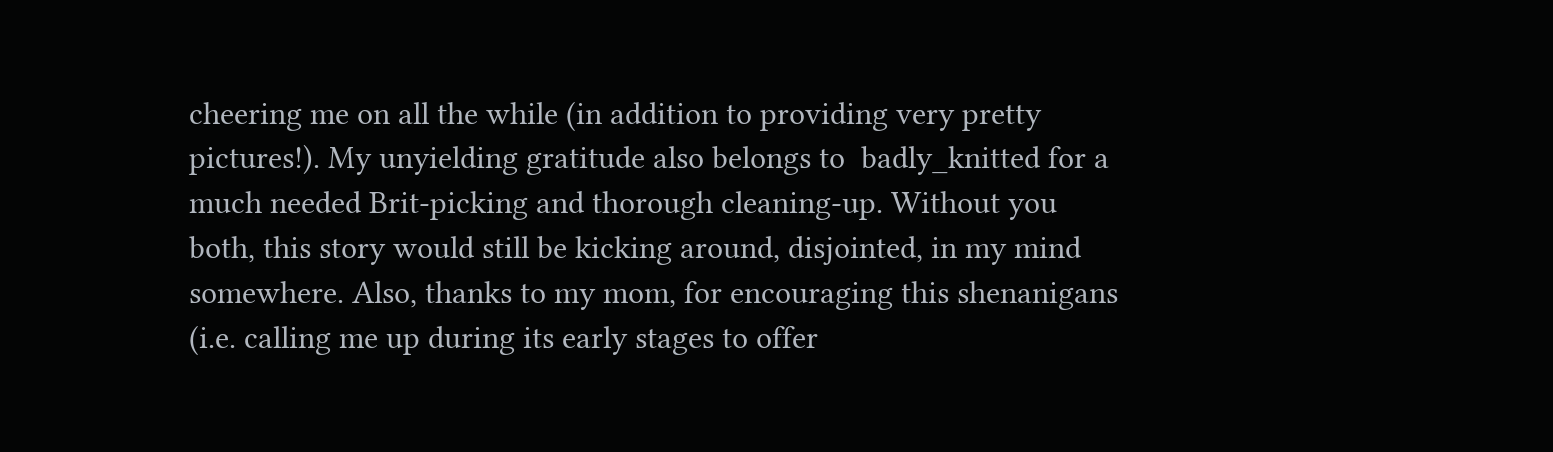cheering me on all the while (in addition to providing very pretty pictures!). My unyielding gratitude also belongs to  badly_knitted for a much needed Brit-picking and thorough cleaning-up. Without you both, this story would still be kicking around, disjointed, in my mind somewhere. Also, thanks to my mom, for encouraging this shenanigans (i.e. calling me up during its early stages to offer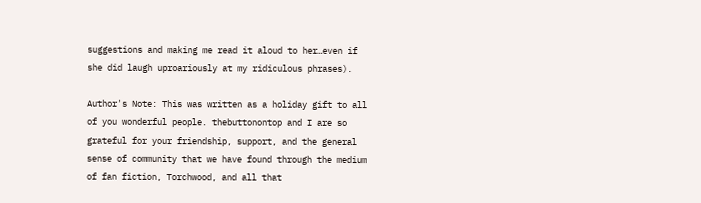suggestions and making me read it aloud to her…even if she did laugh uproariously at my ridiculous phrases).

Author's Note: This was written as a holiday gift to all of you wonderful people. thebuttonontop and I are so grateful for your friendship, support, and the general sense of community that we have found through the medium of fan fiction, Torchwood, and all that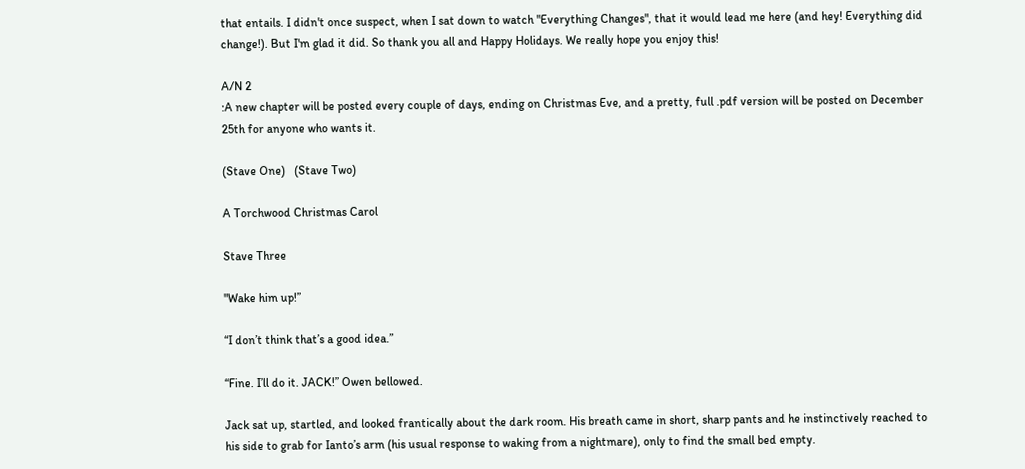that entails. I didn't once suspect, when I sat down to watch "Everything Changes", that it would lead me here (and hey! Everything did change!). But I'm glad it did. So thank you all and Happy Holidays. We really hope you enjoy this!

A/N 2
:A new chapter will be posted every couple of days, ending on Christmas Eve, and a pretty, full .pdf version will be posted on December 25th for anyone who wants it.

(Stave One)   (Stave Two)

A Torchwood Christmas Carol

Stave Three

"Wake him up!”

“I don’t think that’s a good idea.”

“Fine. I’ll do it. JACK!” Owen bellowed.

Jack sat up, startled, and looked frantically about the dark room. His breath came in short, sharp pants and he instinctively reached to his side to grab for Ianto’s arm (his usual response to waking from a nightmare), only to find the small bed empty.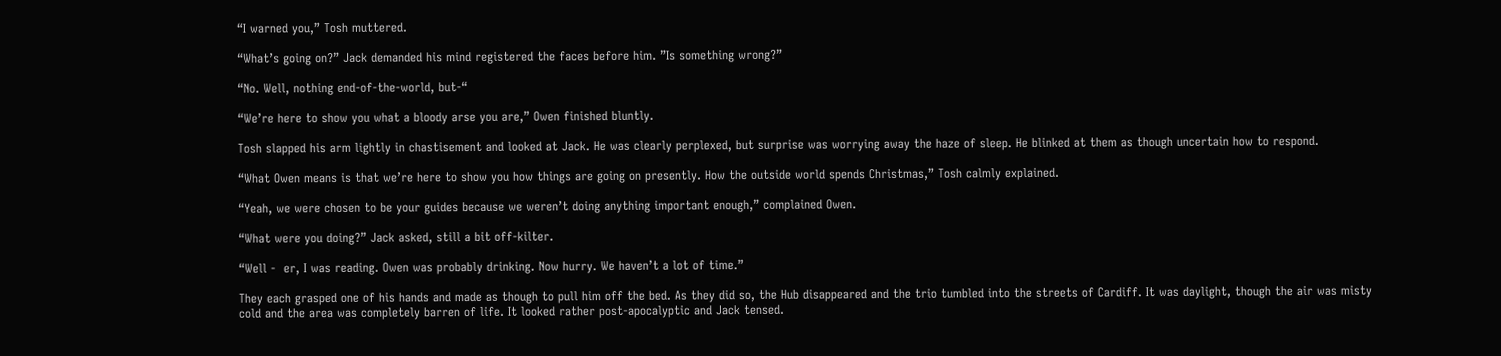“I warned you,” Tosh muttered.

“What’s going on?” Jack demanded his mind registered the faces before him. ”Is something wrong?”

“No. Well, nothing end-of-the-world, but-“

“We’re here to show you what a bloody arse you are,” Owen finished bluntly.

Tosh slapped his arm lightly in chastisement and looked at Jack. He was clearly perplexed, but surprise was worrying away the haze of sleep. He blinked at them as though uncertain how to respond.

“What Owen means is that we’re here to show you how things are going on presently. How the outside world spends Christmas,” Tosh calmly explained.

“Yeah, we were chosen to be your guides because we weren’t doing anything important enough,” complained Owen.

“What were you doing?” Jack asked, still a bit off-kilter.

“Well -  er, I was reading. Owen was probably drinking. Now hurry. We haven’t a lot of time.”

They each grasped one of his hands and made as though to pull him off the bed. As they did so, the Hub disappeared and the trio tumbled into the streets of Cardiff. It was daylight, though the air was misty cold and the area was completely barren of life. It looked rather post-apocalyptic and Jack tensed.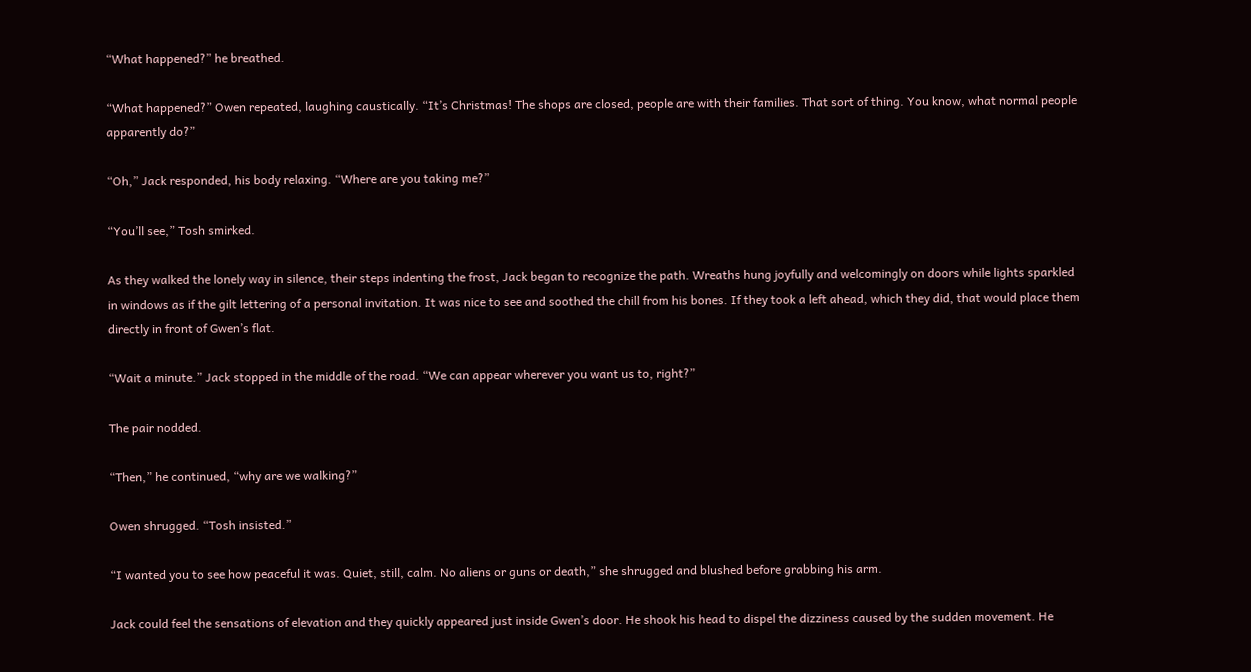“What happened?” he breathed.

“What happened?” Owen repeated, laughing caustically. “It’s Christmas! The shops are closed, people are with their families. That sort of thing. You know, what normal people apparently do?”

“Oh,” Jack responded, his body relaxing. “Where are you taking me?”

“You’ll see,” Tosh smirked.

As they walked the lonely way in silence, their steps indenting the frost, Jack began to recognize the path. Wreaths hung joyfully and welcomingly on doors while lights sparkled in windows as if the gilt lettering of a personal invitation. It was nice to see and soothed the chill from his bones. If they took a left ahead, which they did, that would place them directly in front of Gwen’s flat.

“Wait a minute.” Jack stopped in the middle of the road. “We can appear wherever you want us to, right?”

The pair nodded.

“Then,” he continued, “why are we walking?”

Owen shrugged. “Tosh insisted.”

“I wanted you to see how peaceful it was. Quiet, still, calm. No aliens or guns or death,” she shrugged and blushed before grabbing his arm.

Jack could feel the sensations of elevation and they quickly appeared just inside Gwen’s door. He shook his head to dispel the dizziness caused by the sudden movement. He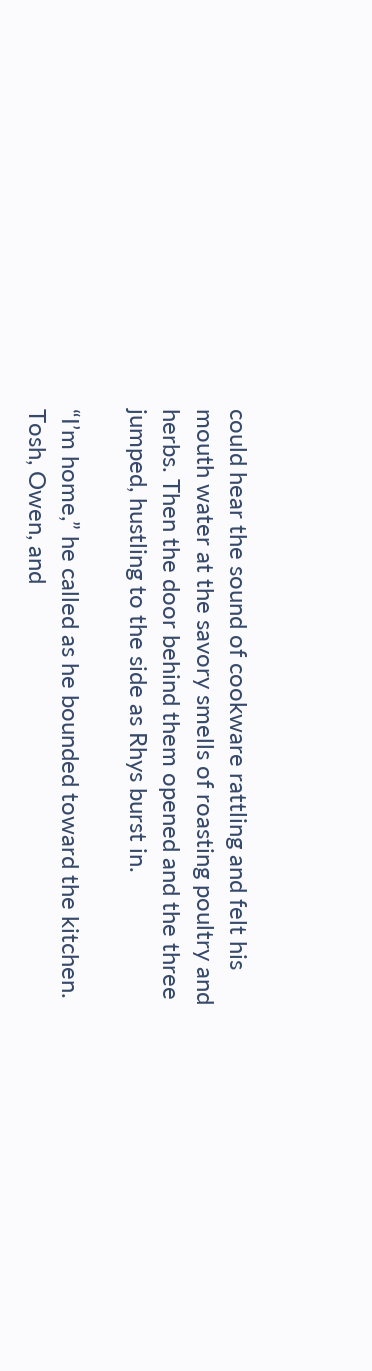could hear the sound of cookware rattling and felt his mouth water at the savory smells of roasting poultry and herbs. Then the door behind them opened and the three jumped, hustling to the side as Rhys burst in.

“I’m home,” he called as he bounded toward the kitchen. Tosh, Owen, and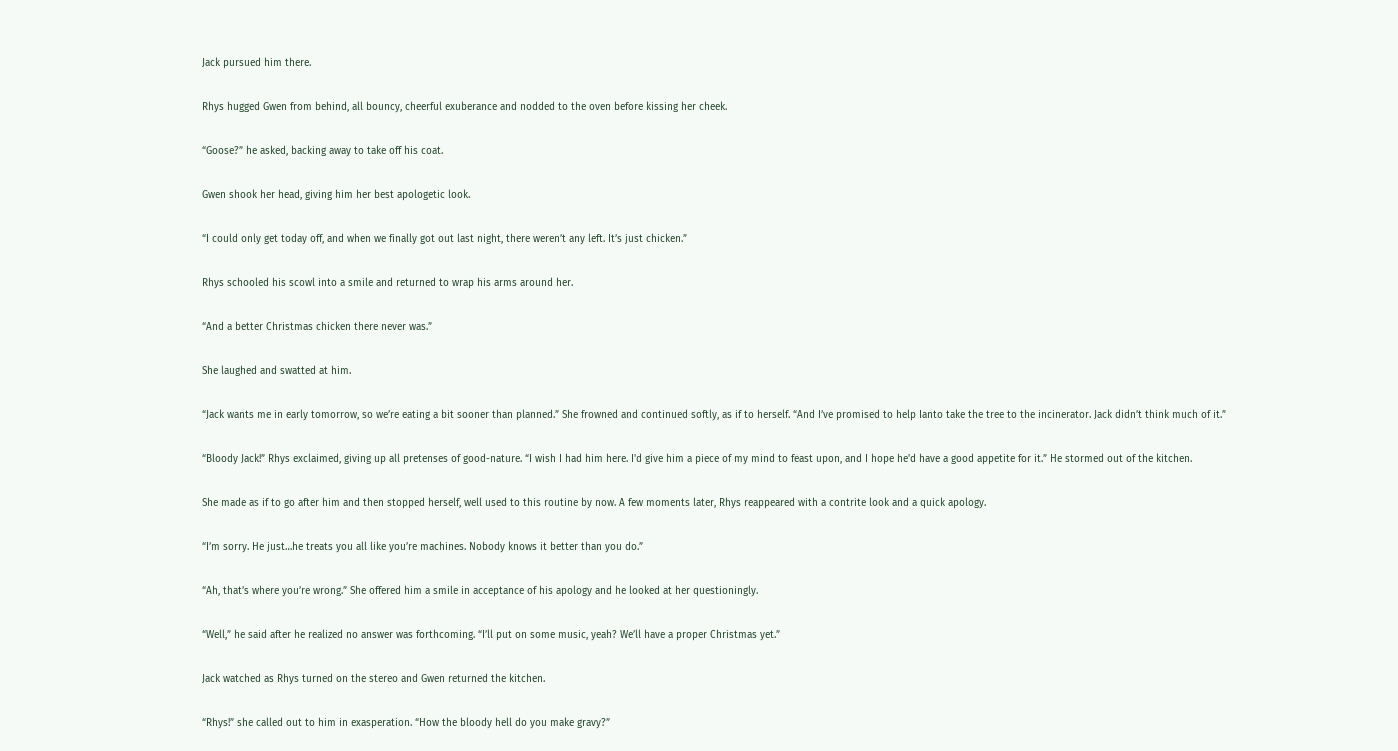Jack pursued him there.

Rhys hugged Gwen from behind, all bouncy, cheerful exuberance and nodded to the oven before kissing her cheek.

“Goose?” he asked, backing away to take off his coat.

Gwen shook her head, giving him her best apologetic look.

“I could only get today off, and when we finally got out last night, there weren’t any left. It’s just chicken.”

Rhys schooled his scowl into a smile and returned to wrap his arms around her.

“And a better Christmas chicken there never was.”

She laughed and swatted at him.

“Jack wants me in early tomorrow, so we’re eating a bit sooner than planned.” She frowned and continued softly, as if to herself. “And I’ve promised to help Ianto take the tree to the incinerator. Jack didn’t think much of it.”

“Bloody Jack!” Rhys exclaimed, giving up all pretenses of good-nature. “I wish I had him here. I'd give him a piece of my mind to feast upon, and I hope he'd have a good appetite for it.” He stormed out of the kitchen.

She made as if to go after him and then stopped herself, well used to this routine by now. A few moments later, Rhys reappeared with a contrite look and a quick apology.

“I’m sorry. He just…he treats you all like you’re machines. Nobody knows it better than you do.”

“Ah, that’s where you’re wrong.” She offered him a smile in acceptance of his apology and he looked at her questioningly.

“Well,” he said after he realized no answer was forthcoming. “I’ll put on some music, yeah? We’ll have a proper Christmas yet.”

Jack watched as Rhys turned on the stereo and Gwen returned the kitchen.

“Rhys!” she called out to him in exasperation. “How the bloody hell do you make gravy?”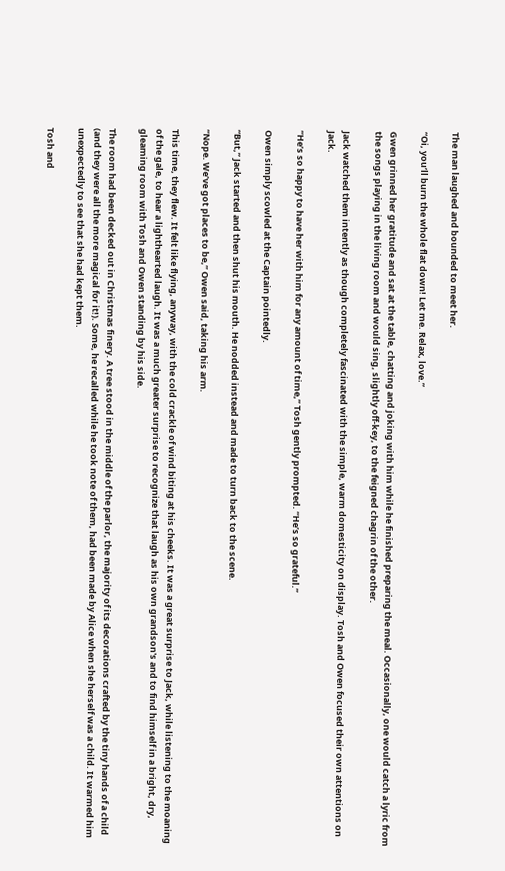The man laughed and bounded to meet her.

“Oi, you’ll burn the whole flat down! Let me. Relax, love.”

Gwen grinned her gratitude and sat at the table, chatting and joking with him while he finished preparing the meal. Occasionally, one would catch a lyric from the songs playing in the living room and would sing, slightly off-key, to the feigned chagrin of the other.

Jack watched them intently as though completely fascinated with the simple, warm domesticity on display. Tosh and Owen focused their own attentions on Jack.

“He’s so happy to have her with him for any amount of time,” Tosh gently prompted. “He’s so grateful.”

Owen simply scowled at the Captain pointedly.

“But,” Jack started and then shut his mouth. He nodded instead and made to turn back to the scene.

“Nope. We’ve got places to be,” Owen said, taking his arm.

This time, they flew. It felt like flying, anyway, with the cold crackle of wind biting at his cheeks. It was a great surprise to Jack, while listening to the moaning of the gale, to hear a lighthearted laugh. It was a much greater surprise to recognize that laugh as his own grandson's and to find himself in a bright, dry, gleaming room with Tosh and Owen standing by his side.

The room had been decked out in Christmas finery. A tree stood in the middle of the parlor, the majority of its decorations crafted by the tiny hands of a child (and they were all the more magical for it!). Some, he recalled while he took note of them, had been made by Alice when she herself was a child. It warmed him unexpectedly to see that she had kept them.

Tosh and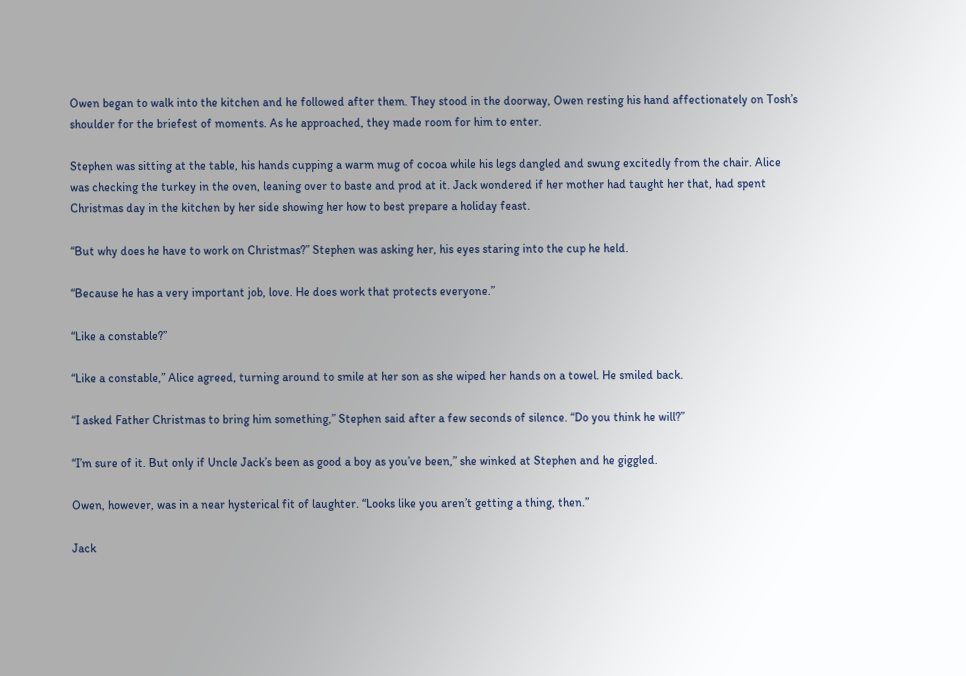Owen began to walk into the kitchen and he followed after them. They stood in the doorway, Owen resting his hand affectionately on Tosh’s shoulder for the briefest of moments. As he approached, they made room for him to enter.

Stephen was sitting at the table, his hands cupping a warm mug of cocoa while his legs dangled and swung excitedly from the chair. Alice was checking the turkey in the oven, leaning over to baste and prod at it. Jack wondered if her mother had taught her that, had spent Christmas day in the kitchen by her side showing her how to best prepare a holiday feast.

“But why does he have to work on Christmas?” Stephen was asking her, his eyes staring into the cup he held.

“Because he has a very important job, love. He does work that protects everyone.”

“Like a constable?”

“Like a constable,” Alice agreed, turning around to smile at her son as she wiped her hands on a towel. He smiled back.

“I asked Father Christmas to bring him something,” Stephen said after a few seconds of silence. “Do you think he will?”

“I’m sure of it. But only if Uncle Jack’s been as good a boy as you’ve been,” she winked at Stephen and he giggled.

Owen, however, was in a near hysterical fit of laughter. “Looks like you aren’t getting a thing, then.”

Jack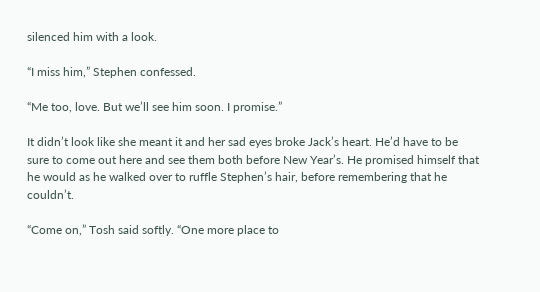silenced him with a look.

“I miss him,” Stephen confessed.

“Me too, love. But we’ll see him soon. I promise.”

It didn’t look like she meant it and her sad eyes broke Jack’s heart. He’d have to be sure to come out here and see them both before New Year’s. He promised himself that he would as he walked over to ruffle Stephen’s hair, before remembering that he couldn’t.

“Come on,” Tosh said softly. “One more place to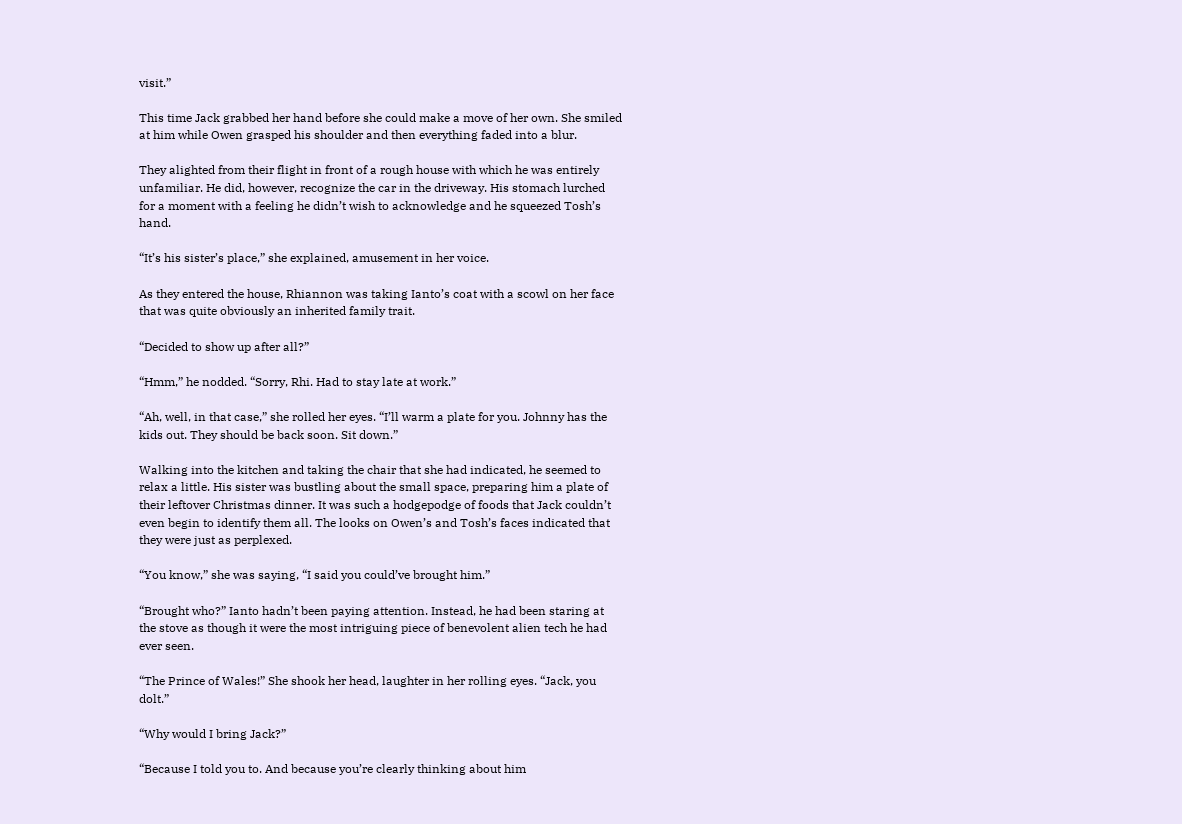visit.”

This time Jack grabbed her hand before she could make a move of her own. She smiled at him while Owen grasped his shoulder and then everything faded into a blur.

They alighted from their flight in front of a rough house with which he was entirely unfamiliar. He did, however, recognize the car in the driveway. His stomach lurched for a moment with a feeling he didn’t wish to acknowledge and he squeezed Tosh’s hand.

“It’s his sister’s place,” she explained, amusement in her voice.

As they entered the house, Rhiannon was taking Ianto’s coat with a scowl on her face that was quite obviously an inherited family trait.

“Decided to show up after all?”

“Hmm,” he nodded. “Sorry, Rhi. Had to stay late at work.”

“Ah, well, in that case,” she rolled her eyes. “I’ll warm a plate for you. Johnny has the kids out. They should be back soon. Sit down.”

Walking into the kitchen and taking the chair that she had indicated, he seemed to relax a little. His sister was bustling about the small space, preparing him a plate of their leftover Christmas dinner. It was such a hodgepodge of foods that Jack couldn’t even begin to identify them all. The looks on Owen’s and Tosh’s faces indicated that they were just as perplexed.

“You know,” she was saying, “I said you could’ve brought him.”

“Brought who?” Ianto hadn’t been paying attention. Instead, he had been staring at the stove as though it were the most intriguing piece of benevolent alien tech he had ever seen.

“The Prince of Wales!” She shook her head, laughter in her rolling eyes. “Jack, you dolt.”

“Why would I bring Jack?”

“Because I told you to. And because you’re clearly thinking about him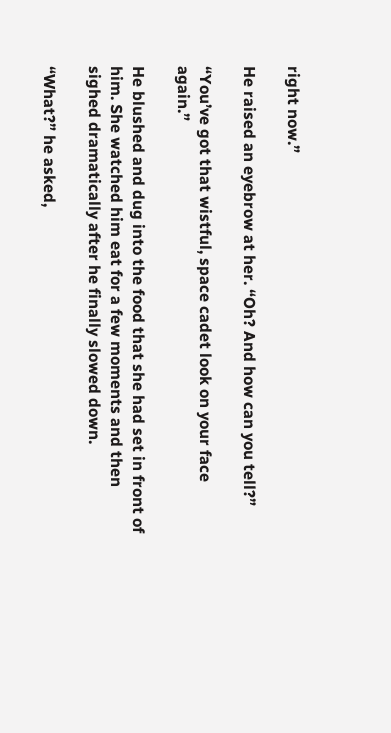right now.”

He raised an eyebrow at her. “Oh? And how can you tell?”

“You’ve got that wistful, space cadet look on your face again.”

He blushed and dug into the food that she had set in front of him. She watched him eat for a few moments and then sighed dramatically after he finally slowed down.

“What?” he asked,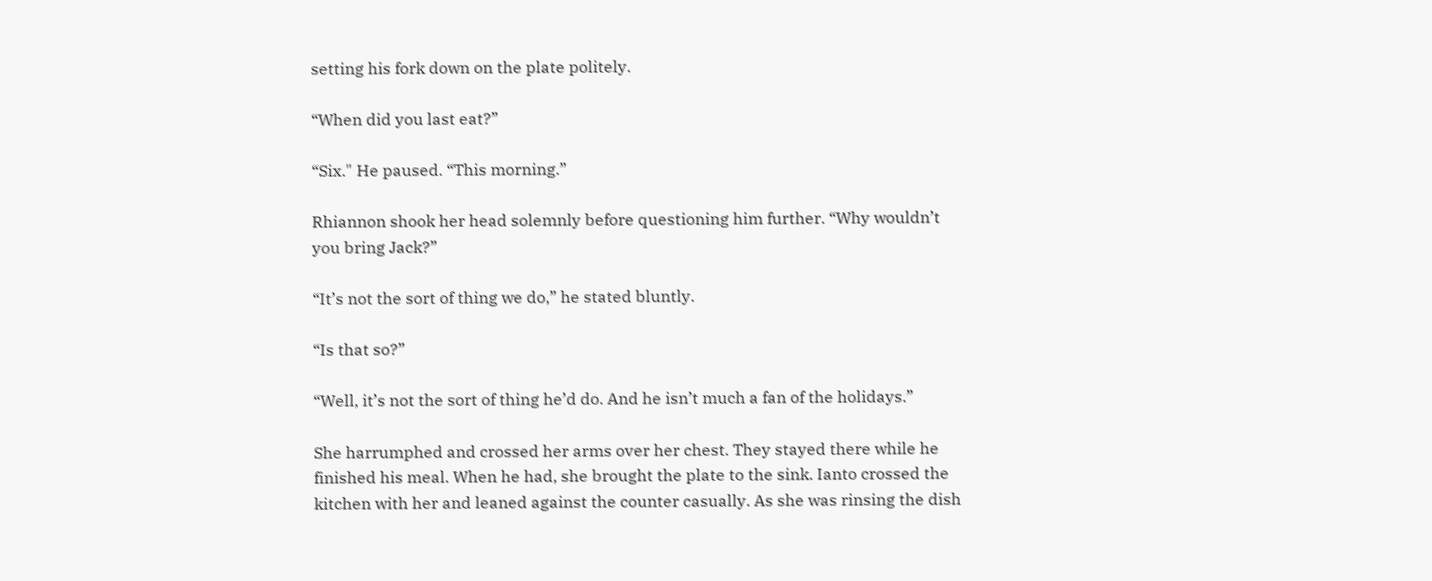setting his fork down on the plate politely.

“When did you last eat?”

“Six." He paused. “This morning.”

Rhiannon shook her head solemnly before questioning him further. “Why wouldn’t you bring Jack?”

“It’s not the sort of thing we do,” he stated bluntly.

“Is that so?”

“Well, it’s not the sort of thing he’d do. And he isn’t much a fan of the holidays.”

She harrumphed and crossed her arms over her chest. They stayed there while he finished his meal. When he had, she brought the plate to the sink. Ianto crossed the kitchen with her and leaned against the counter casually. As she was rinsing the dish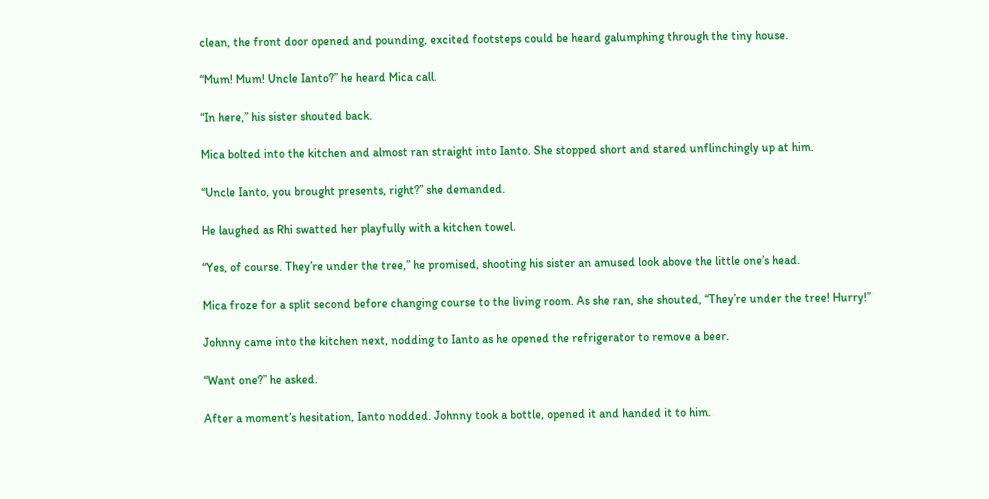clean, the front door opened and pounding, excited footsteps could be heard galumphing through the tiny house.

“Mum! Mum! Uncle Ianto?” he heard Mica call.

“In here,” his sister shouted back.

Mica bolted into the kitchen and almost ran straight into Ianto. She stopped short and stared unflinchingly up at him.

“Uncle Ianto, you brought presents, right?” she demanded.

He laughed as Rhi swatted her playfully with a kitchen towel.

“Yes, of course. They’re under the tree,” he promised, shooting his sister an amused look above the little one’s head.

Mica froze for a split second before changing course to the living room. As she ran, she shouted, “They’re under the tree! Hurry!”

Johnny came into the kitchen next, nodding to Ianto as he opened the refrigerator to remove a beer.

“Want one?” he asked.

After a moment’s hesitation, Ianto nodded. Johnny took a bottle, opened it and handed it to him.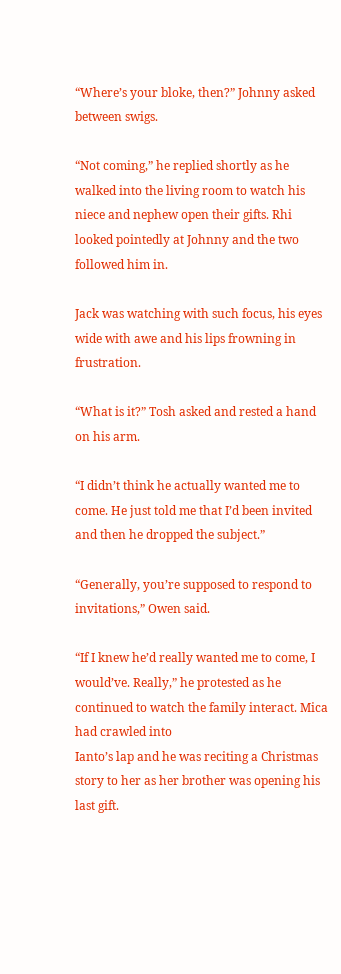“Where’s your bloke, then?” Johnny asked between swigs.

“Not coming,” he replied shortly as he walked into the living room to watch his niece and nephew open their gifts. Rhi looked pointedly at Johnny and the two followed him in.

Jack was watching with such focus, his eyes wide with awe and his lips frowning in frustration.

“What is it?” Tosh asked and rested a hand on his arm.

“I didn’t think he actually wanted me to come. He just told me that I’d been invited and then he dropped the subject.”

“Generally, you’re supposed to respond to invitations,” Owen said.

“If I knew he’d really wanted me to come, I would’ve. Really,” he protested as he continued to watch the family interact. Mica had crawled into
Ianto’s lap and he was reciting a Christmas story to her as her brother was opening his last gift.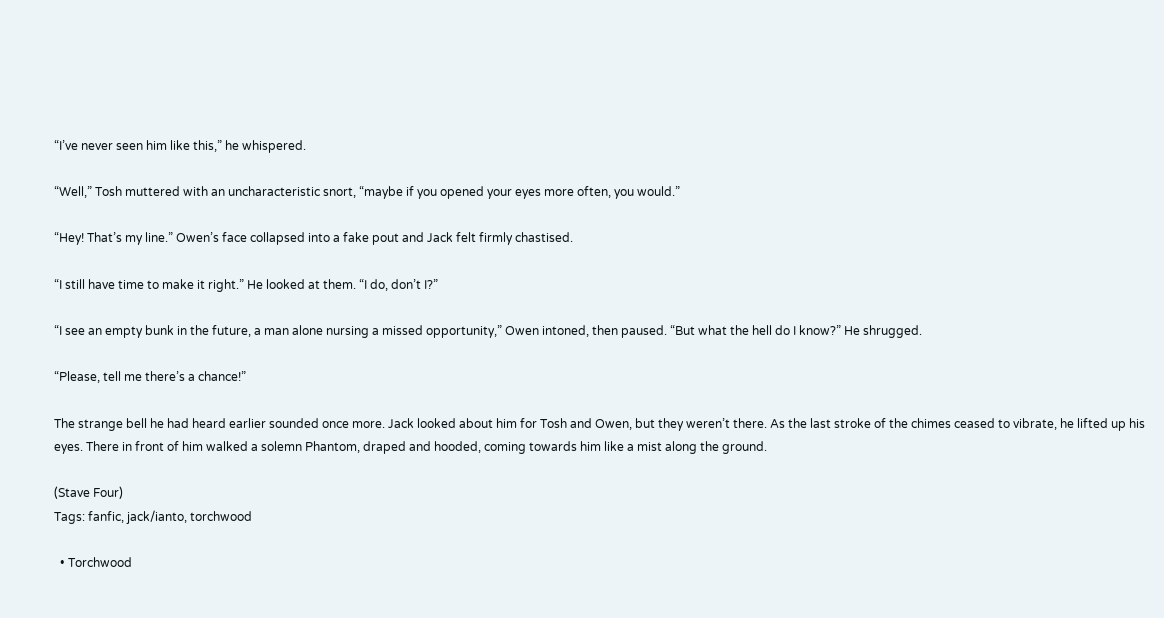“I’ve never seen him like this,” he whispered.

“Well,” Tosh muttered with an uncharacteristic snort, “maybe if you opened your eyes more often, you would.”

“Hey! That’s my line.” Owen’s face collapsed into a fake pout and Jack felt firmly chastised.

“I still have time to make it right.” He looked at them. “I do, don’t I?”

“I see an empty bunk in the future, a man alone nursing a missed opportunity,” Owen intoned, then paused. “But what the hell do I know?” He shrugged.

“Please, tell me there’s a chance!”

The strange bell he had heard earlier sounded once more. Jack looked about him for Tosh and Owen, but they weren’t there. As the last stroke of the chimes ceased to vibrate, he lifted up his eyes. There in front of him walked a solemn Phantom, draped and hooded, coming towards him like a mist along the ground.

(Stave Four)
Tags: fanfic, jack/ianto, torchwood

  • Torchwood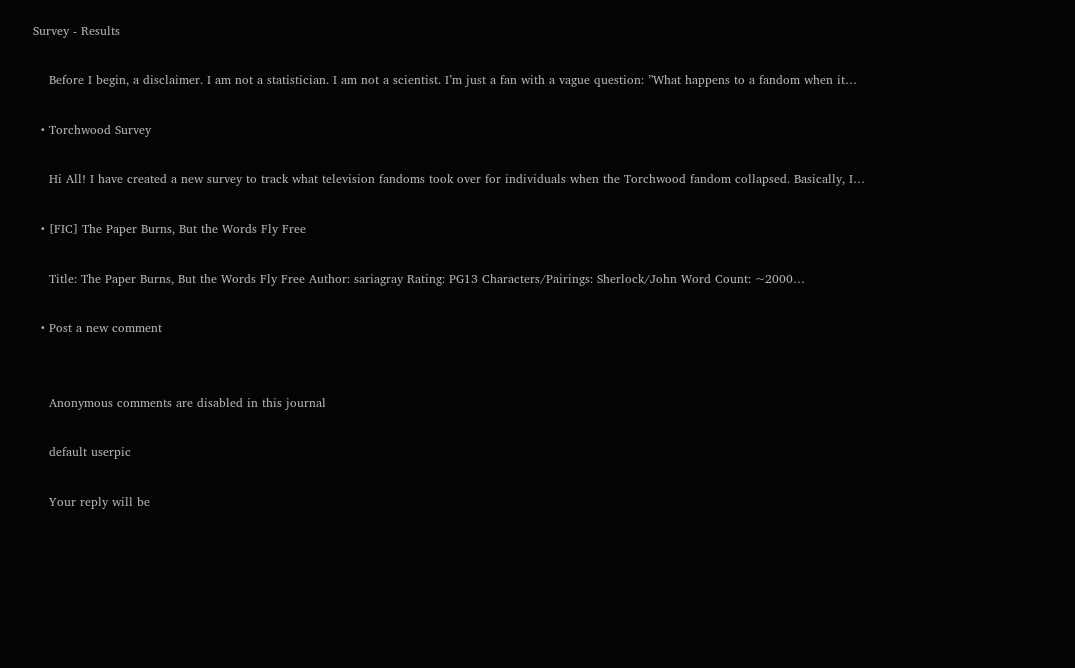Survey - Results

    Before I begin, a disclaimer. I am not a statistician. I am not a scientist. I’m just a fan with a vague question: ”What happens to a fandom when it…

  • Torchwood Survey

    Hi All! I have created a new survey to track what television fandoms took over for individuals when the Torchwood fandom collapsed. Basically, I…

  • [FIC] The Paper Burns, But the Words Fly Free

    Title: The Paper Burns, But the Words Fly Free Author: sariagray Rating: PG13 Characters/Pairings: Sherlock/John Word Count: ~2000…

  • Post a new comment


    Anonymous comments are disabled in this journal

    default userpic

    Your reply will be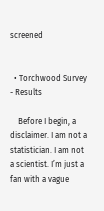screened


  • Torchwood Survey - Results

    Before I begin, a disclaimer. I am not a statistician. I am not a scientist. I’m just a fan with a vague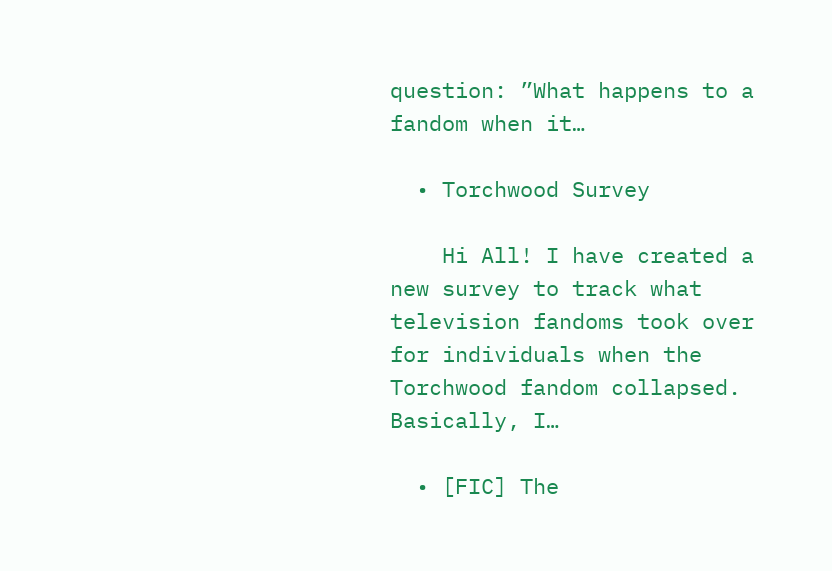question: ”What happens to a fandom when it…

  • Torchwood Survey

    Hi All! I have created a new survey to track what television fandoms took over for individuals when the Torchwood fandom collapsed. Basically, I…

  • [FIC] The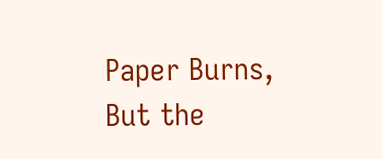Paper Burns, But the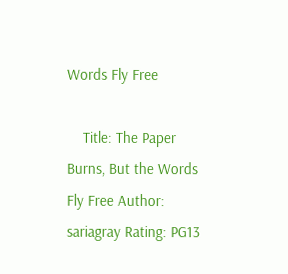Words Fly Free

    Title: The Paper Burns, But the Words Fly Free Author: sariagray Rating: PG13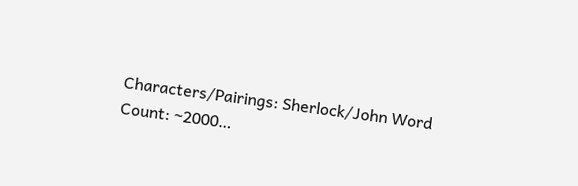Characters/Pairings: Sherlock/John Word Count: ~2000…